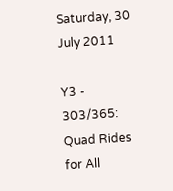Saturday, 30 July 2011

Y3 - 303/365: Quad Rides for All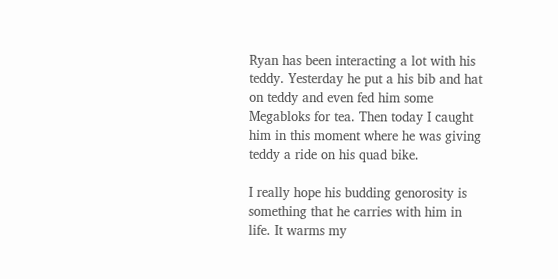Ryan has been interacting a lot with his teddy. Yesterday he put a his bib and hat on teddy and even fed him some Megabloks for tea. Then today I caught him in this moment where he was giving teddy a ride on his quad bike.

I really hope his budding genorosity is something that he carries with him in life. It warms my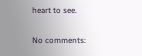heart to see.

No comments: